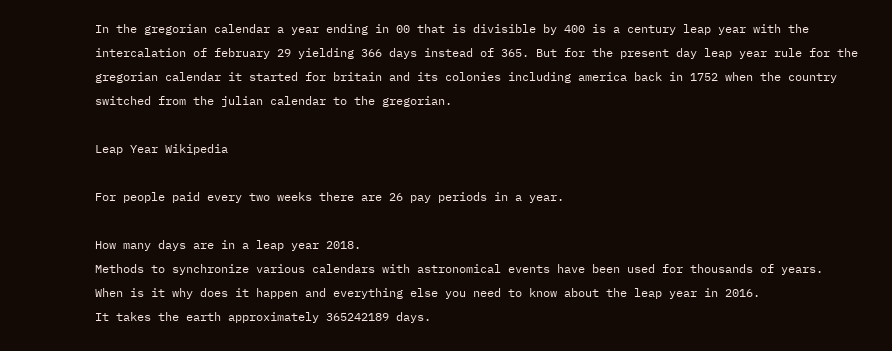In the gregorian calendar a year ending in 00 that is divisible by 400 is a century leap year with the intercalation of february 29 yielding 366 days instead of 365. But for the present day leap year rule for the gregorian calendar it started for britain and its colonies including america back in 1752 when the country switched from the julian calendar to the gregorian.

Leap Year Wikipedia

For people paid every two weeks there are 26 pay periods in a year.

How many days are in a leap year 2018.
Methods to synchronize various calendars with astronomical events have been used for thousands of years.
When is it why does it happen and everything else you need to know about the leap year in 2016.
It takes the earth approximately 365242189 days.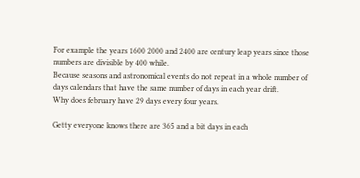For example the years 1600 2000 and 2400 are century leap years since those numbers are divisible by 400 while.
Because seasons and astronomical events do not repeat in a whole number of days calendars that have the same number of days in each year drift.
Why does february have 29 days every four years.

Getty everyone knows there are 365 and a bit days in each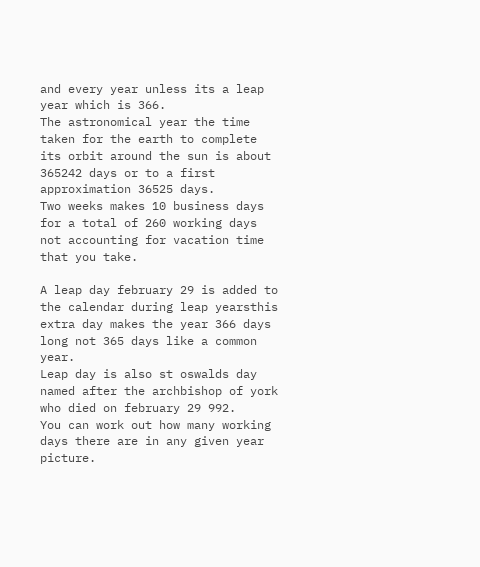and every year unless its a leap year which is 366.
The astronomical year the time taken for the earth to complete its orbit around the sun is about 365242 days or to a first approximation 36525 days.
Two weeks makes 10 business days for a total of 260 working days not accounting for vacation time that you take.

A leap day february 29 is added to the calendar during leap yearsthis extra day makes the year 366 days long not 365 days like a common year.
Leap day is also st oswalds day named after the archbishop of york who died on february 29 992.
You can work out how many working days there are in any given year picture.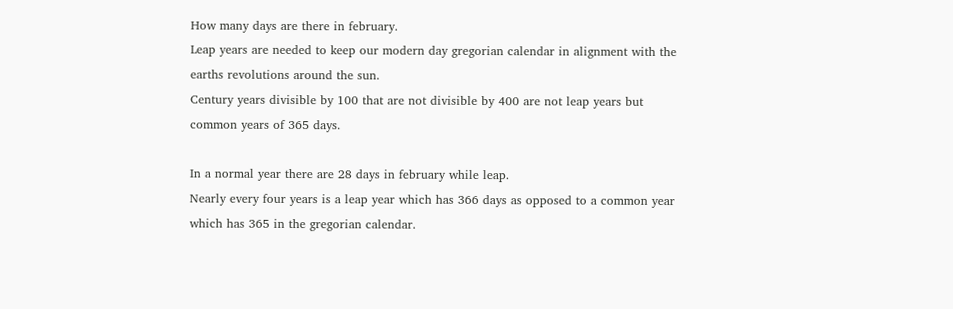How many days are there in february.
Leap years are needed to keep our modern day gregorian calendar in alignment with the earths revolutions around the sun.
Century years divisible by 100 that are not divisible by 400 are not leap years but common years of 365 days.

In a normal year there are 28 days in february while leap.
Nearly every four years is a leap year which has 366 days as opposed to a common year which has 365 in the gregorian calendar.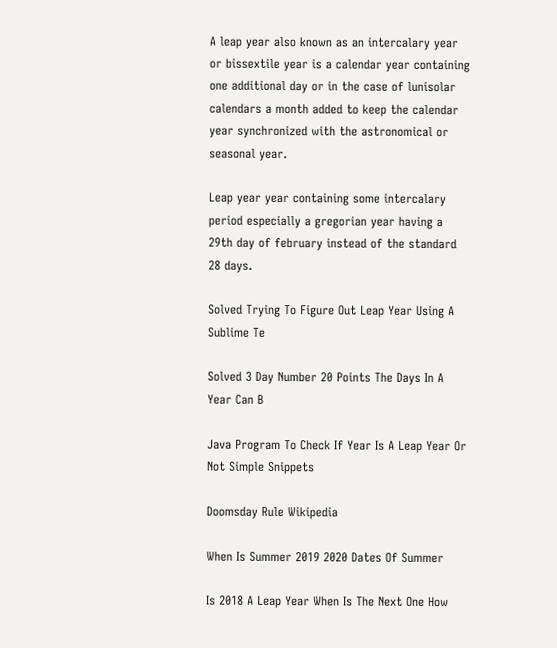A leap year also known as an intercalary year or bissextile year is a calendar year containing one additional day or in the case of lunisolar calendars a month added to keep the calendar year synchronized with the astronomical or seasonal year.

Leap year year containing some intercalary period especially a gregorian year having a 29th day of february instead of the standard 28 days.

Solved Trying To Figure Out Leap Year Using A Sublime Te

Solved 3 Day Number 20 Points The Days In A Year Can B

Java Program To Check If Year Is A Leap Year Or Not Simple Snippets

Doomsday Rule Wikipedia

When Is Summer 2019 2020 Dates Of Summer

Is 2018 A Leap Year When Is The Next One How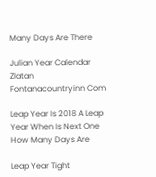Many Days Are There

Julian Year Calendar Zlatan Fontanacountryinn Com

Leap Year Is 2018 A Leap Year When Is Next One How Many Days Are

Leap Year Tight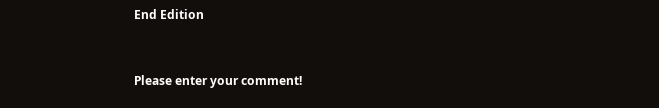End Edition


Please enter your comment!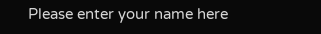Please enter your name here